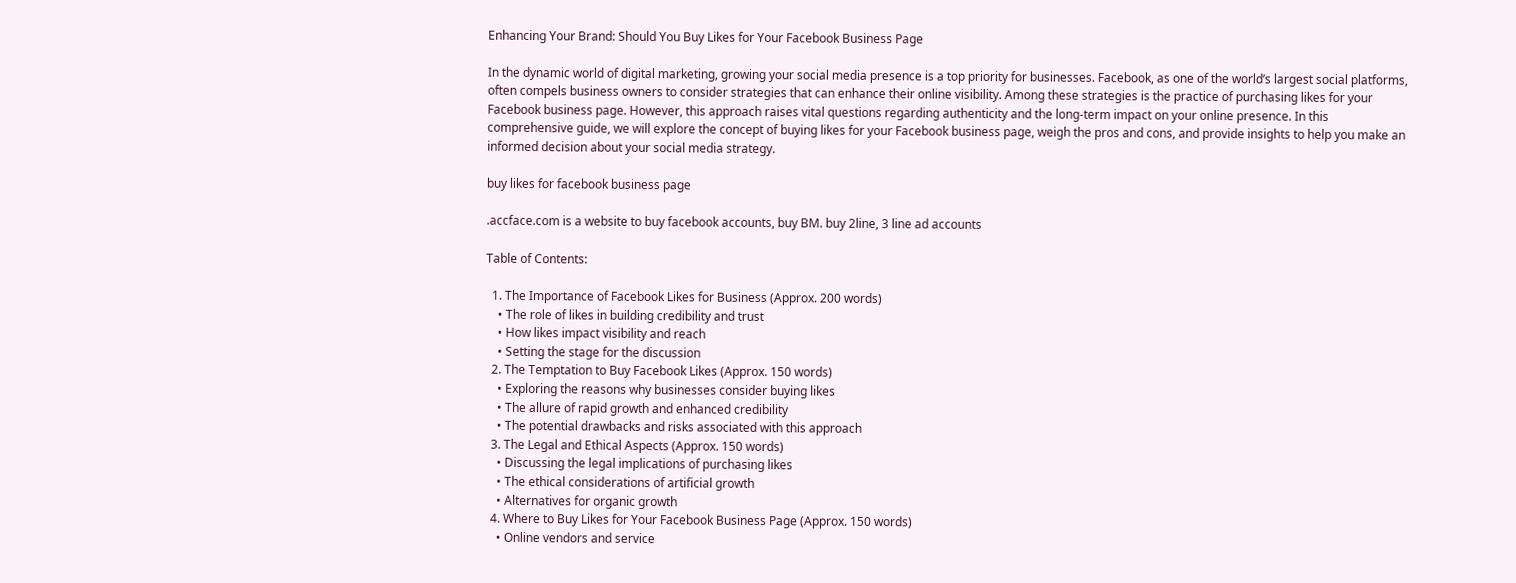Enhancing Your Brand: Should You Buy Likes for Your Facebook Business Page

In the dynamic world of digital marketing, growing your social media presence is a top priority for businesses. Facebook, as one of the world’s largest social platforms, often compels business owners to consider strategies that can enhance their online visibility. Among these strategies is the practice of purchasing likes for your Facebook business page. However, this approach raises vital questions regarding authenticity and the long-term impact on your online presence. In this comprehensive guide, we will explore the concept of buying likes for your Facebook business page, weigh the pros and cons, and provide insights to help you make an informed decision about your social media strategy.

buy likes for facebook business page

.accface.com is a website to buy facebook accounts, buy BM. buy 2line, 3 line ad accounts

Table of Contents:

  1. The Importance of Facebook Likes for Business (Approx. 200 words)
    • The role of likes in building credibility and trust
    • How likes impact visibility and reach
    • Setting the stage for the discussion
  2. The Temptation to Buy Facebook Likes (Approx. 150 words)
    • Exploring the reasons why businesses consider buying likes
    • The allure of rapid growth and enhanced credibility
    • The potential drawbacks and risks associated with this approach
  3. The Legal and Ethical Aspects (Approx. 150 words)
    • Discussing the legal implications of purchasing likes
    • The ethical considerations of artificial growth
    • Alternatives for organic growth
  4. Where to Buy Likes for Your Facebook Business Page (Approx. 150 words)
    • Online vendors and service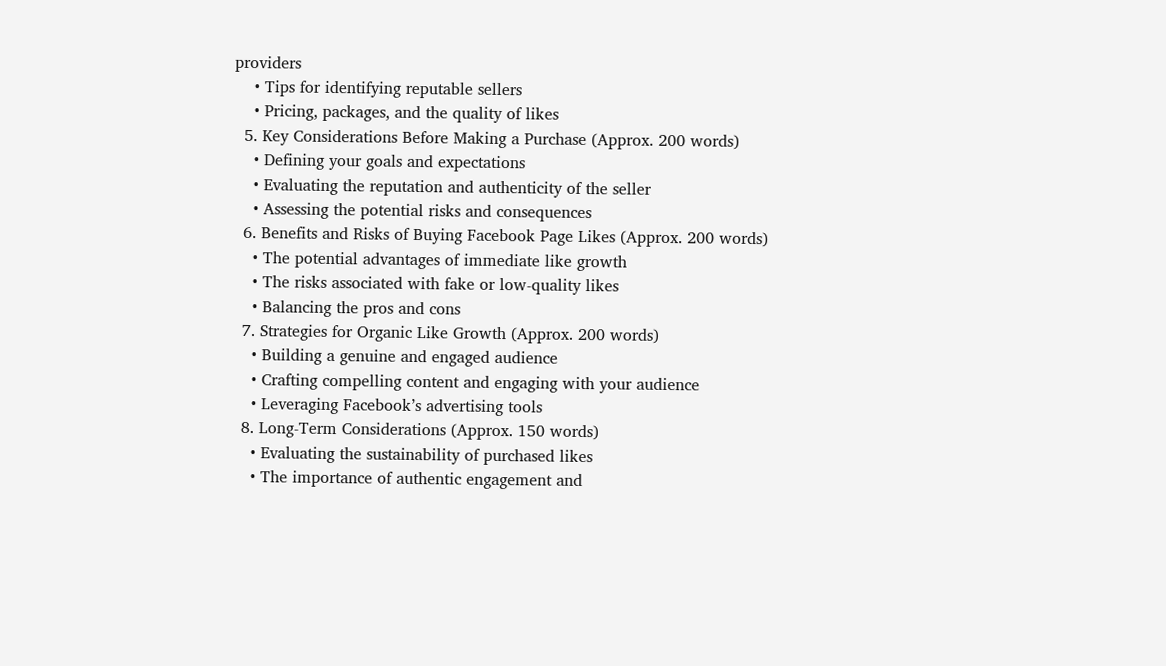providers
    • Tips for identifying reputable sellers
    • Pricing, packages, and the quality of likes
  5. Key Considerations Before Making a Purchase (Approx. 200 words)
    • Defining your goals and expectations
    • Evaluating the reputation and authenticity of the seller
    • Assessing the potential risks and consequences
  6. Benefits and Risks of Buying Facebook Page Likes (Approx. 200 words)
    • The potential advantages of immediate like growth
    • The risks associated with fake or low-quality likes
    • Balancing the pros and cons
  7. Strategies for Organic Like Growth (Approx. 200 words)
    • Building a genuine and engaged audience
    • Crafting compelling content and engaging with your audience
    • Leveraging Facebook’s advertising tools
  8. Long-Term Considerations (Approx. 150 words)
    • Evaluating the sustainability of purchased likes
    • The importance of authentic engagement and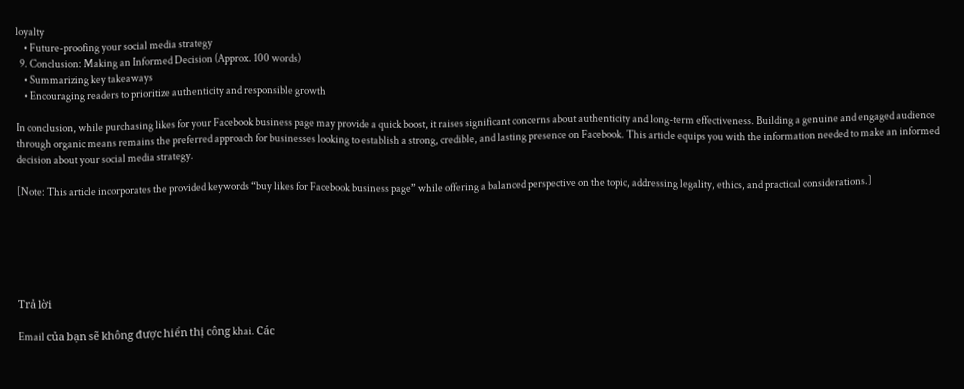loyalty
    • Future-proofing your social media strategy
  9. Conclusion: Making an Informed Decision (Approx. 100 words)
    • Summarizing key takeaways
    • Encouraging readers to prioritize authenticity and responsible growth

In conclusion, while purchasing likes for your Facebook business page may provide a quick boost, it raises significant concerns about authenticity and long-term effectiveness. Building a genuine and engaged audience through organic means remains the preferred approach for businesses looking to establish a strong, credible, and lasting presence on Facebook. This article equips you with the information needed to make an informed decision about your social media strategy.

[Note: This article incorporates the provided keywords “buy likes for Facebook business page” while offering a balanced perspective on the topic, addressing legality, ethics, and practical considerations.]






Trả lời

Email của bạn sẽ không được hiển thị công khai. Các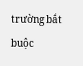trường bắt buộc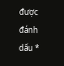được đánh dấu *